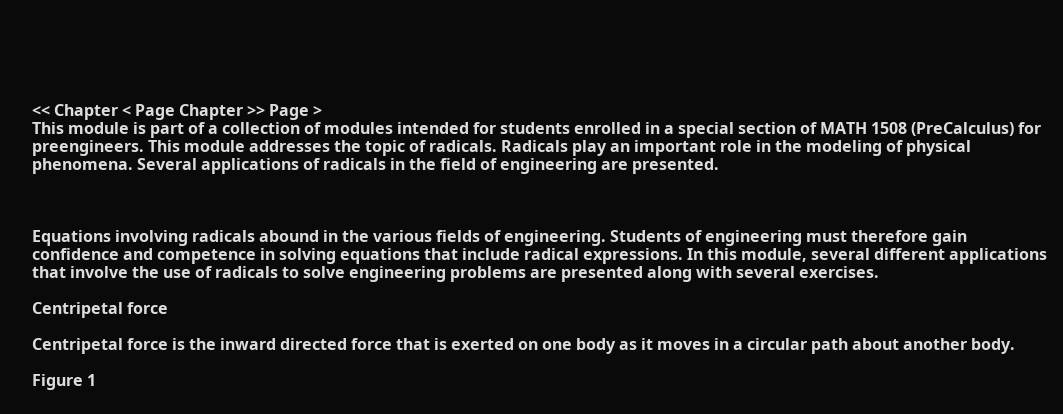<< Chapter < Page Chapter >> Page >
This module is part of a collection of modules intended for students enrolled in a special section of MATH 1508 (PreCalculus) for preengineers. This module addresses the topic of radicals. Radicals play an important role in the modeling of physical phenomena. Several applications of radicals in the field of engineering are presented.



Equations involving radicals abound in the various fields of engineering. Students of engineering must therefore gain confidence and competence in solving equations that include radical expressions. In this module, several different applications that involve the use of radicals to solve engineering problems are presented along with several exercises.

Centripetal force

Centripetal force is the inward directed force that is exerted on one body as it moves in a circular path about another body.

Figure 1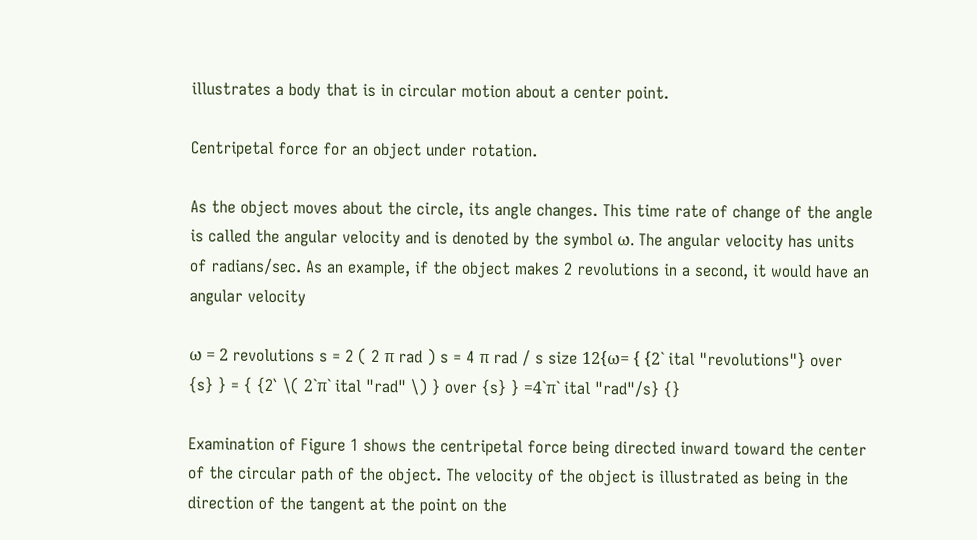illustrates a body that is in circular motion about a center point.

Centripetal force for an object under rotation.

As the object moves about the circle, its angle changes. This time rate of change of the angle is called the angular velocity and is denoted by the symbol ω. The angular velocity has units of radians/sec. As an example, if the object makes 2 revolutions in a second, it would have an angular velocity

ω = 2 revolutions s = 2 ( 2 π rad ) s = 4 π rad / s size 12{ω= { {2` ital "revolutions"} over {s} } = { {2` \( 2`π` ital "rad" \) } over {s} } =4`π` ital "rad"/s} {}

Examination of Figure 1 shows the centripetal force being directed inward toward the center of the circular path of the object. The velocity of the object is illustrated as being in the direction of the tangent at the point on the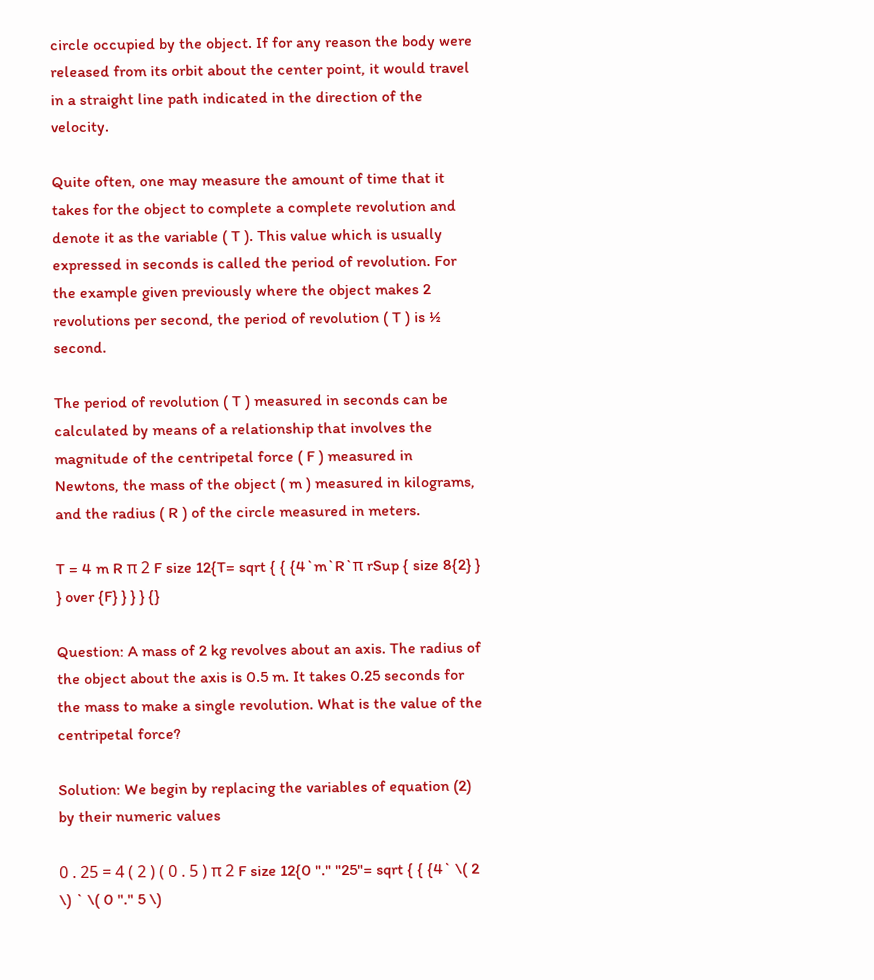circle occupied by the object. If for any reason the body were released from its orbit about the center point, it would travel in a straight line path indicated in the direction of the velocity.

Quite often, one may measure the amount of time that it takes for the object to complete a complete revolution and denote it as the variable ( T ). This value which is usually expressed in seconds is called the period of revolution. For the example given previously where the object makes 2 revolutions per second, the period of revolution ( T ) is ½ second.

The period of revolution ( T ) measured in seconds can be calculated by means of a relationship that involves the magnitude of the centripetal force ( F ) measured in Newtons, the mass of the object ( m ) measured in kilograms, and the radius ( R ) of the circle measured in meters.

T = 4 m R π 2 F size 12{T= sqrt { { {4`m`R`π rSup { size 8{2} } } over {F} } } } {}

Question: A mass of 2 kg revolves about an axis. The radius of the object about the axis is 0.5 m. It takes 0.25 seconds for the mass to make a single revolution. What is the value of the centripetal force?

Solution: We begin by replacing the variables of equation (2) by their numeric values

0 . 25 = 4 ( 2 ) ( 0 . 5 ) π 2 F size 12{0 "." "25"= sqrt { { {4` \( 2 \) ` \( 0 "." 5 \)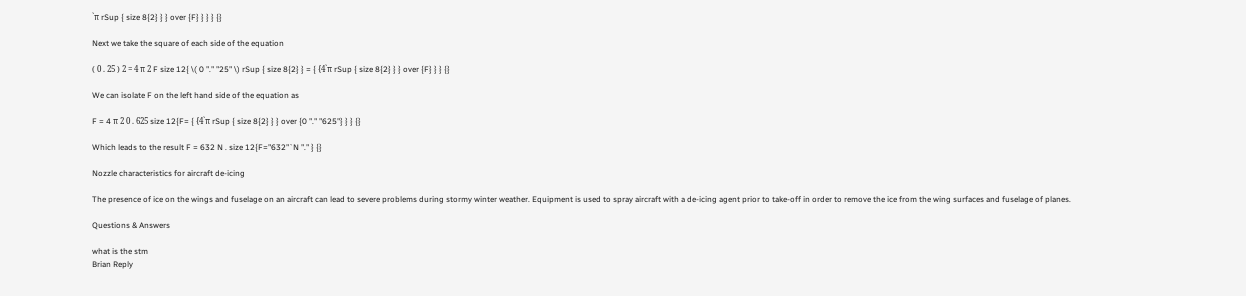`π rSup { size 8{2} } } over {F} } } } {}

Next we take the square of each side of the equation

( 0 . 25 ) 2 = 4 π 2 F size 12{ \( 0 "." "25" \) rSup { size 8{2} } = { {4`π rSup { size 8{2} } } over {F} } } {}

We can isolate F on the left hand side of the equation as

F = 4 π 2 0 . 625 size 12{F= { {4`π rSup { size 8{2} } } over {0 "." "625"} } } {}

Which leads to the result F = 632 N . size 12{F="632"`N "." } {}

Nozzle characteristics for aircraft de-icing

The presence of ice on the wings and fuselage on an aircraft can lead to severe problems during stormy winter weather. Equipment is used to spray aircraft with a de-icing agent prior to take-off in order to remove the ice from the wing surfaces and fuselage of planes.

Questions & Answers

what is the stm
Brian Reply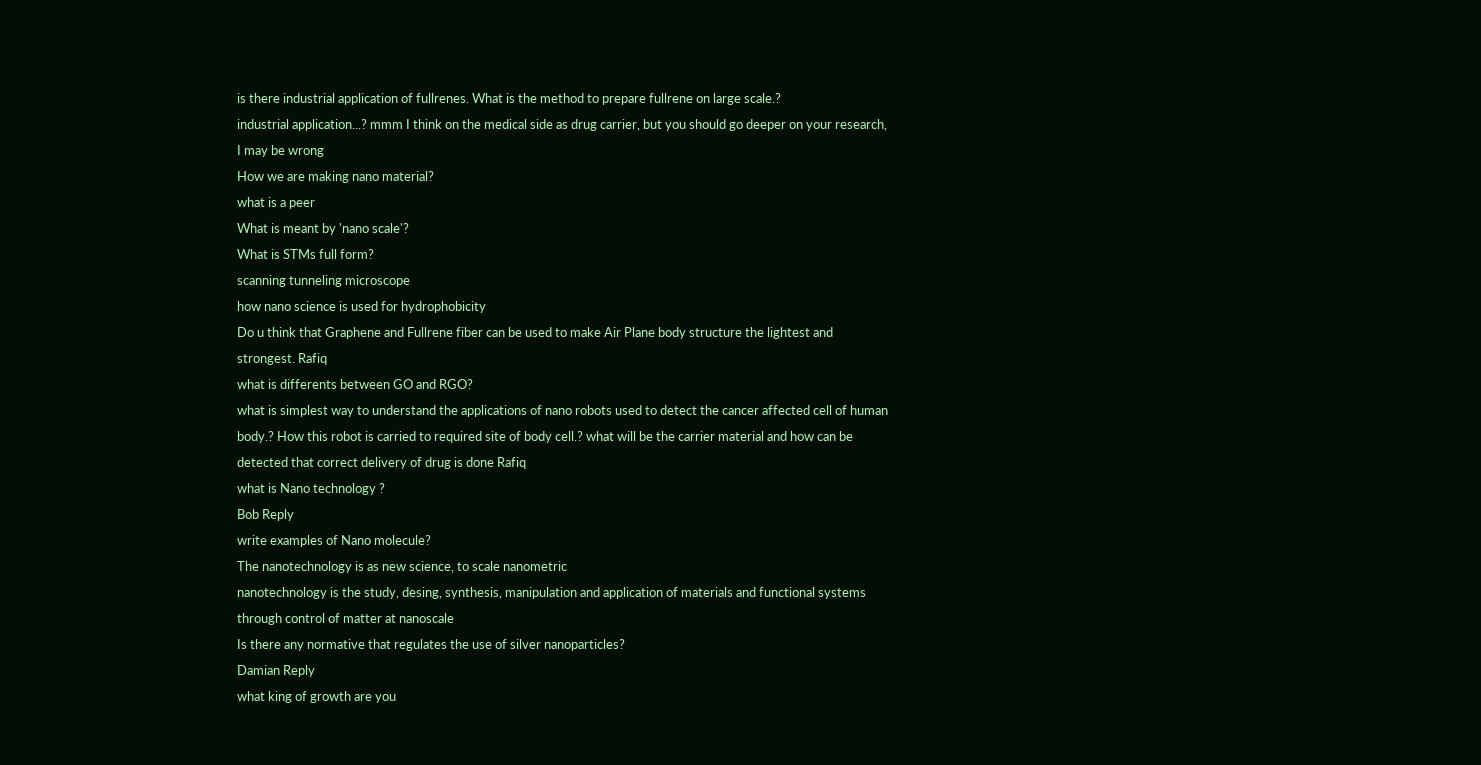is there industrial application of fullrenes. What is the method to prepare fullrene on large scale.?
industrial application...? mmm I think on the medical side as drug carrier, but you should go deeper on your research, I may be wrong
How we are making nano material?
what is a peer
What is meant by 'nano scale'?
What is STMs full form?
scanning tunneling microscope
how nano science is used for hydrophobicity
Do u think that Graphene and Fullrene fiber can be used to make Air Plane body structure the lightest and strongest. Rafiq
what is differents between GO and RGO?
what is simplest way to understand the applications of nano robots used to detect the cancer affected cell of human body.? How this robot is carried to required site of body cell.? what will be the carrier material and how can be detected that correct delivery of drug is done Rafiq
what is Nano technology ?
Bob Reply
write examples of Nano molecule?
The nanotechnology is as new science, to scale nanometric
nanotechnology is the study, desing, synthesis, manipulation and application of materials and functional systems through control of matter at nanoscale
Is there any normative that regulates the use of silver nanoparticles?
Damian Reply
what king of growth are you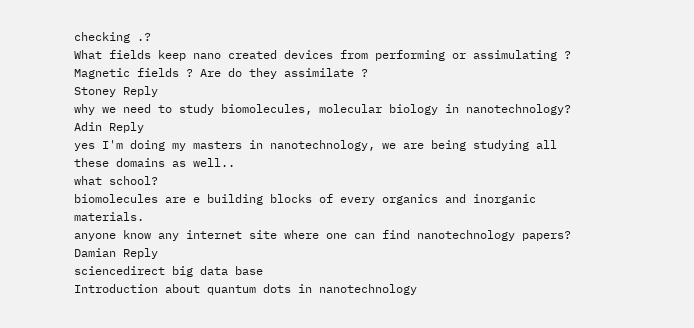checking .?
What fields keep nano created devices from performing or assimulating ? Magnetic fields ? Are do they assimilate ?
Stoney Reply
why we need to study biomolecules, molecular biology in nanotechnology?
Adin Reply
yes I'm doing my masters in nanotechnology, we are being studying all these domains as well..
what school?
biomolecules are e building blocks of every organics and inorganic materials.
anyone know any internet site where one can find nanotechnology papers?
Damian Reply
sciencedirect big data base
Introduction about quantum dots in nanotechnology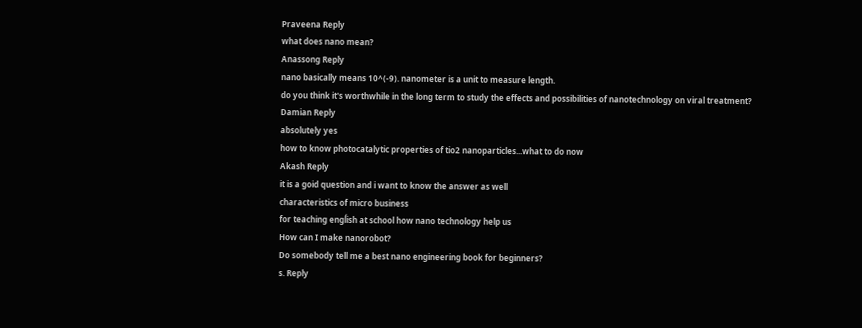Praveena Reply
what does nano mean?
Anassong Reply
nano basically means 10^(-9). nanometer is a unit to measure length.
do you think it's worthwhile in the long term to study the effects and possibilities of nanotechnology on viral treatment?
Damian Reply
absolutely yes
how to know photocatalytic properties of tio2 nanoparticles...what to do now
Akash Reply
it is a goid question and i want to know the answer as well
characteristics of micro business
for teaching engĺish at school how nano technology help us
How can I make nanorobot?
Do somebody tell me a best nano engineering book for beginners?
s. Reply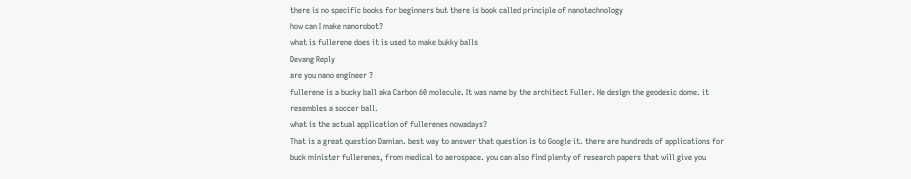there is no specific books for beginners but there is book called principle of nanotechnology
how can I make nanorobot?
what is fullerene does it is used to make bukky balls
Devang Reply
are you nano engineer ?
fullerene is a bucky ball aka Carbon 60 molecule. It was name by the architect Fuller. He design the geodesic dome. it resembles a soccer ball.
what is the actual application of fullerenes nowadays?
That is a great question Damian. best way to answer that question is to Google it. there are hundreds of applications for buck minister fullerenes, from medical to aerospace. you can also find plenty of research papers that will give you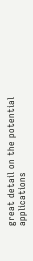great detail on the potential applications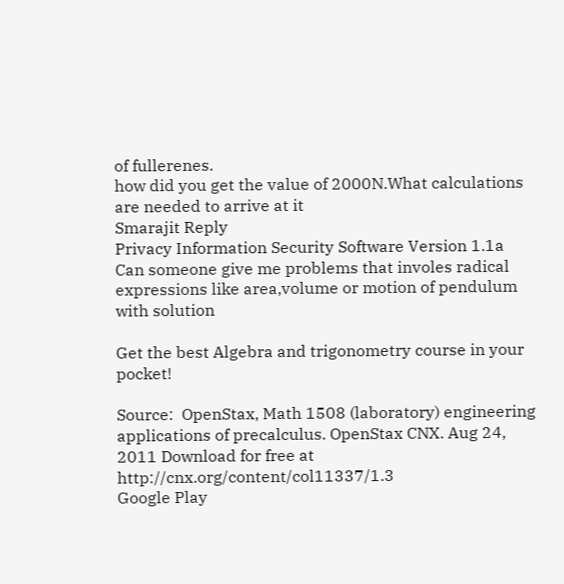of fullerenes.
how did you get the value of 2000N.What calculations are needed to arrive at it
Smarajit Reply
Privacy Information Security Software Version 1.1a
Can someone give me problems that involes radical expressions like area,volume or motion of pendulum with solution

Get the best Algebra and trigonometry course in your pocket!

Source:  OpenStax, Math 1508 (laboratory) engineering applications of precalculus. OpenStax CNX. Aug 24, 2011 Download for free at http://cnx.org/content/col11337/1.3
Google Play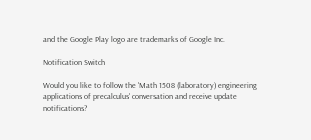and the Google Play logo are trademarks of Google Inc.

Notification Switch

Would you like to follow the 'Math 1508 (laboratory) engineering applications of precalculus' conversation and receive update notifications?